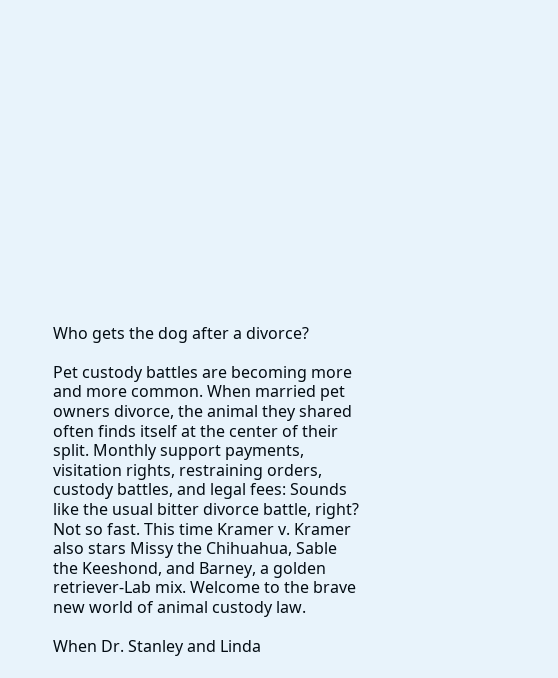Who gets the dog after a divorce?

Pet custody battles are becoming more and more common. When married pet owners divorce, the animal they shared often finds itself at the center of their split. Monthly support payments, visitation rights, restraining orders, custody battles, and legal fees: Sounds like the usual bitter divorce battle, right? Not so fast. This time Kramer v. Kramer also stars Missy the Chihuahua, Sable the Keeshond, and Barney, a golden retriever-Lab mix. Welcome to the brave new world of animal custody law.

When Dr. Stanley and Linda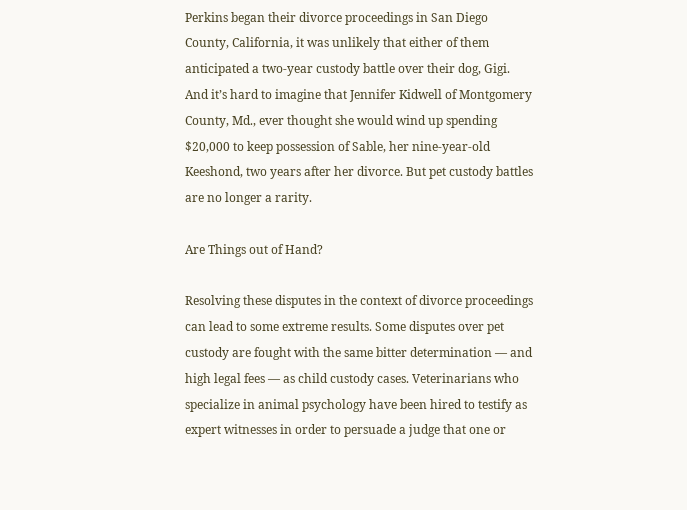Perkins began their divorce proceedings in San Diego County, California, it was unlikely that either of them anticipated a two-year custody battle over their dog, Gigi. And it’s hard to imagine that Jennifer Kidwell of Montgomery County, Md., ever thought she would wind up spending $20,000 to keep possession of Sable, her nine-year-old Keeshond, two years after her divorce. But pet custody battles are no longer a rarity.

Are Things out of Hand?

Resolving these disputes in the context of divorce proceedings can lead to some extreme results. Some disputes over pet custody are fought with the same bitter determination — and high legal fees — as child custody cases. Veterinarians who specialize in animal psychology have been hired to testify as expert witnesses in order to persuade a judge that one or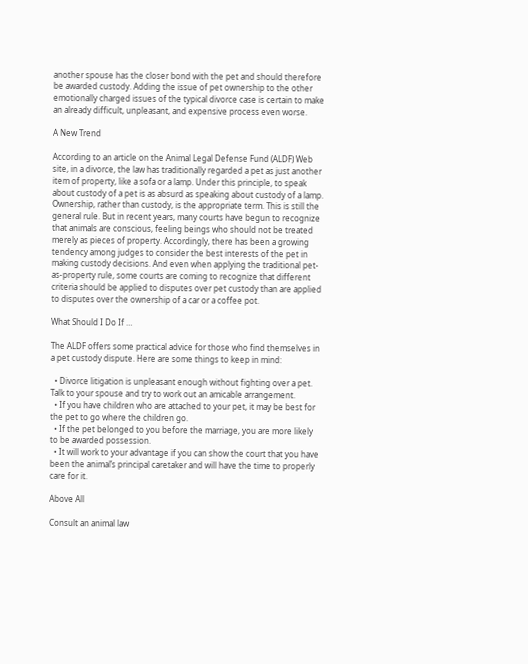another spouse has the closer bond with the pet and should therefore be awarded custody. Adding the issue of pet ownership to the other emotionally charged issues of the typical divorce case is certain to make an already difficult, unpleasant, and expensive process even worse.

A New Trend

According to an article on the Animal Legal Defense Fund (ALDF) Web site, in a divorce, the law has traditionally regarded a pet as just another item of property, like a sofa or a lamp. Under this principle, to speak about custody of a pet is as absurd as speaking about custody of a lamp. Ownership, rather than custody, is the appropriate term. This is still the general rule. But in recent years, many courts have begun to recognize that animals are conscious, feeling beings who should not be treated merely as pieces of property. Accordingly, there has been a growing tendency among judges to consider the best interests of the pet in making custody decisions. And even when applying the traditional pet-as-property rule, some courts are coming to recognize that different criteria should be applied to disputes over pet custody than are applied to disputes over the ownership of a car or a coffee pot.

What Should I Do If …

The ALDF offers some practical advice for those who find themselves in a pet custody dispute. Here are some things to keep in mind:

  • Divorce litigation is unpleasant enough without fighting over a pet. Talk to your spouse and try to work out an amicable arrangement.
  • If you have children who are attached to your pet, it may be best for the pet to go where the children go.
  • If the pet belonged to you before the marriage, you are more likely to be awarded possession.
  • It will work to your advantage if you can show the court that you have been the animal’s principal caretaker and will have the time to properly care for it.

Above All

Consult an animal law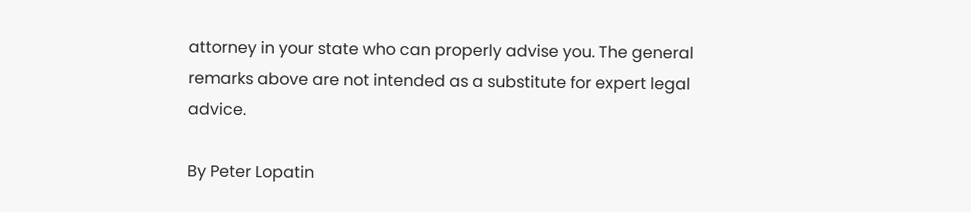attorney in your state who can properly advise you. The general remarks above are not intended as a substitute for expert legal advice.

By Peter Lopatin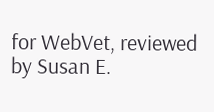for WebVet, reviewed by Susan E.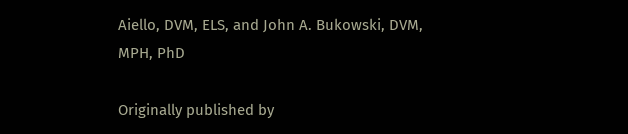Aiello, DVM, ELS, and John A. Bukowski, DVM, MPH, PhD

Originally published by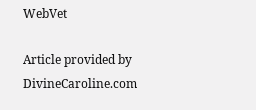WebVet

Article provided by DivineCaroline.com